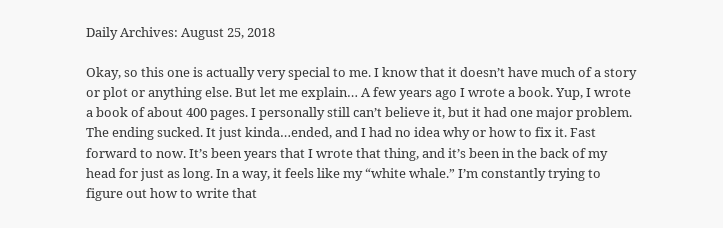Daily Archives: August 25, 2018

Okay, so this one is actually very special to me. I know that it doesn’t have much of a story or plot or anything else. But let me explain… A few years ago I wrote a book. Yup, I wrote a book of about 400 pages. I personally still can’t believe it, but it had one major problem. The ending sucked. It just kinda…ended, and I had no idea why or how to fix it. Fast forward to now. It’s been years that I wrote that thing, and it’s been in the back of my head for just as long. In a way, it feels like my “white whale.” I’m constantly trying to figure out how to write that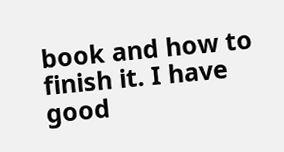book and how to finish it. I have good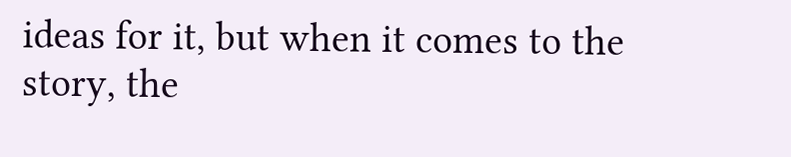ideas for it, but when it comes to the story, the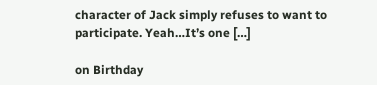character of Jack simply refuses to want to participate. Yeah…It’s one […]

on Birthday